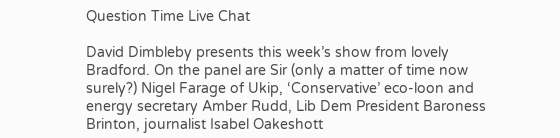Question Time Live Chat

David Dimbleby presents this week’s show from lovely Bradford. On the panel are Sir (only a matter of time now surely?) Nigel Farage of Ukip, ‘Conservative’ eco-loon and energy secretary Amber Rudd, Lib Dem President Baroness Brinton, journalist Isabel Oakeshott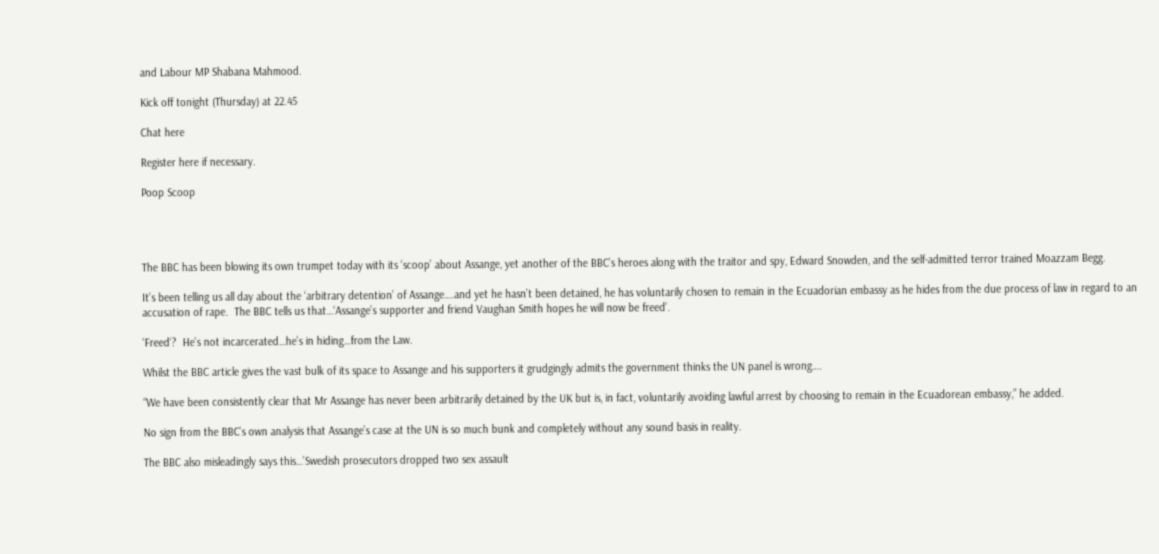and Labour MP Shabana Mahmood.

Kick off tonight (Thursday) at 22.45

Chat here

Register here if necessary.

Poop Scoop




The BBC has been blowing its own trumpet today with its ‘scoop’ about Assange, yet another of the BBC’s heroes along with the traitor and spy, Edward Snowden, and the self-admitted terror trained Moazzam Begg.

It’s been telling us all day about the ‘arbitrary detention’ of Assange….and yet he hasn’t been detained, he has voluntarily chosen to remain in the Ecuadorian embassy as he hides from the due process of law in regard to an accusation of rape.  The BBC tells us that…‘Assange’s supporter and friend Vaughan Smith hopes he will now be freed’.

‘Freed‘?  He’s not incarcerated…he’s in hiding…from the Law.

Whilst the BBC article gives the vast bulk of its space to Assange and his supporters it grudgingly admits the government thinks the UN panel is wrong….

“We have been consistently clear that Mr Assange has never been arbitrarily detained by the UK but is, in fact, voluntarily avoiding lawful arrest by choosing to remain in the Ecuadorean embassy,” he added.

No sign from the BBC’s own analysis that Assange’s case at the UN is so much bunk and completely without any sound basis in reality.

The BBC also misleadingly says this…’Swedish prosecutors dropped two sex assault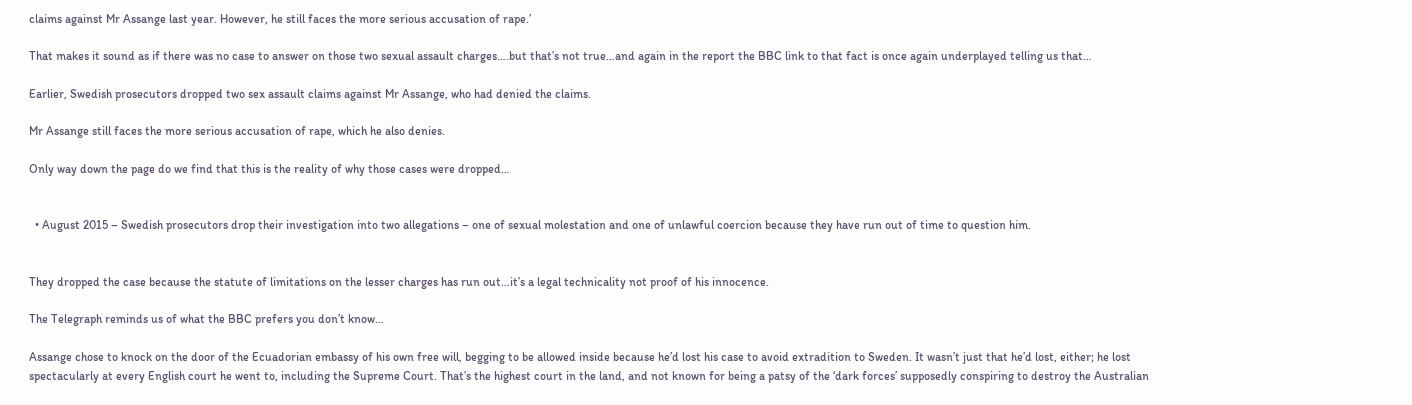claims against Mr Assange last year. However, he still faces the more serious accusation of rape.’

That makes it sound as if there was no case to answer on those two sexual assault charges….but that’s not true…and again in the report the BBC link to that fact is once again underplayed telling us that…

Earlier, Swedish prosecutors dropped two sex assault claims against Mr Assange, who had denied the claims.

Mr Assange still faces the more serious accusation of rape, which he also denies.

Only way down the page do we find that this is the reality of why those cases were dropped…


  • August 2015 – Swedish prosecutors drop their investigation into two allegations – one of sexual molestation and one of unlawful coercion because they have run out of time to question him.


They dropped the case because the statute of limitations on the lesser charges has run out…it’s a legal technicality not proof of his innocence.

The Telegraph reminds us of what the BBC prefers you don’t know…

Assange chose to knock on the door of the Ecuadorian embassy of his own free will, begging to be allowed inside because he’d lost his case to avoid extradition to Sweden. It wasn’t just that he’d lost, either; he lost spectacularly at every English court he went to, including the Supreme Court. That’s the highest court in the land, and not known for being a patsy of the ‘dark forces’ supposedly conspiring to destroy the Australian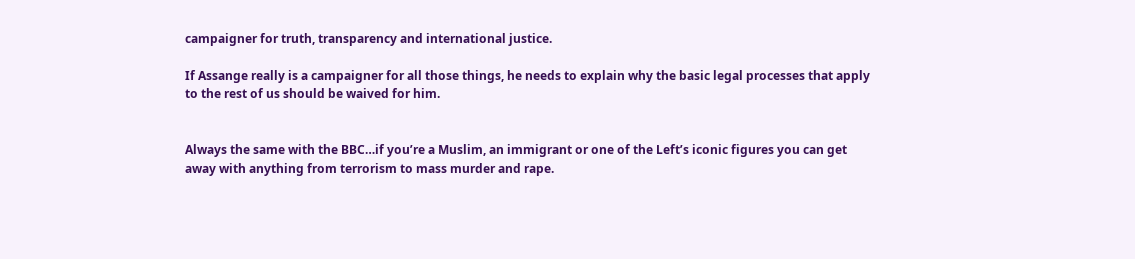campaigner for truth, transparency and international justice.

If Assange really is a campaigner for all those things, he needs to explain why the basic legal processes that apply to the rest of us should be waived for him.


Always the same with the BBC…if you’re a Muslim, an immigrant or one of the Left’s iconic figures you can get away with anything from terrorism to mass murder and rape.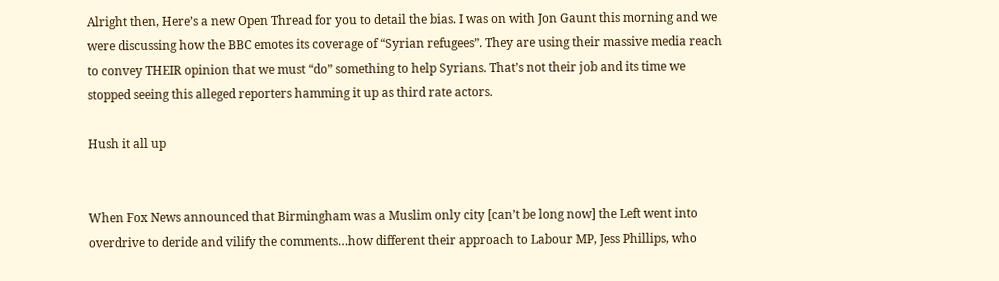Alright then, Here’s a new Open Thread for you to detail the bias. I was on with Jon Gaunt this morning and we were discussing how the BBC emotes its coverage of “Syrian refugees”. They are using their massive media reach to convey THEIR opinion that we must “do” something to help Syrians. That’s not their job and its time we stopped seeing this alleged reporters hamming it up as third rate actors.

Hush it all up


When Fox News announced that Birmingham was a Muslim only city [can’t be long now] the Left went into overdrive to deride and vilify the comments…how different their approach to Labour MP, Jess Phillips, who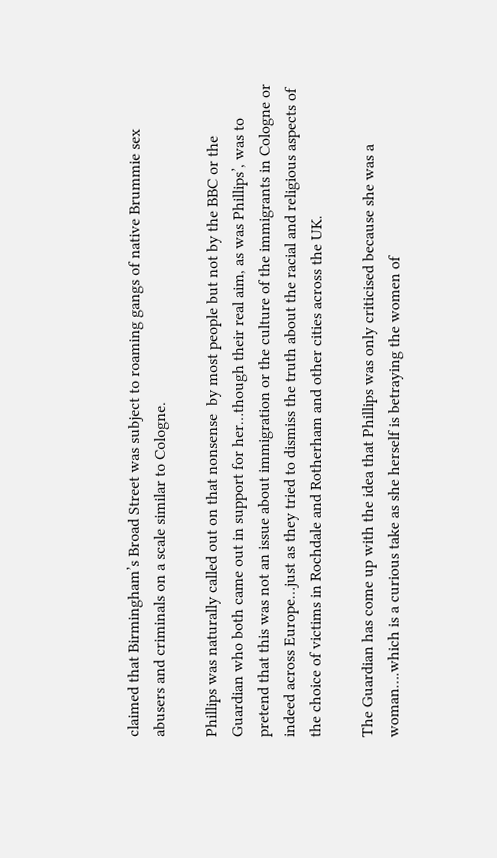claimed that Birmingham’s Broad Street was subject to roaming gangs of native Brummie sex abusers and criminals on a scale similar to Cologne.

Phillips was naturally called out on that nonsense  by most people but not by the BBC or the Guardian who both came out in support for her…though their real aim, as was Phillips’, was to pretend that this was not an issue about immigration or the culture of the immigrants in Cologne or indeed across Europe…just as they tried to dismiss the truth about the racial and religious aspects of the choice of victims in Rochdale and Rotherham and other cities across the UK.

The Guardian has come up with the idea that Phillips was only criticised because she was a woman….which is a curious take as she herself is betraying the women of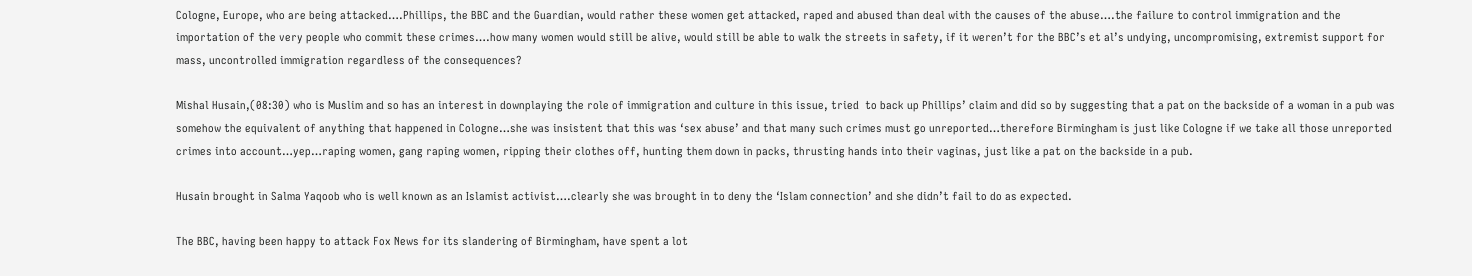Cologne, Europe, who are being attacked….Phillips, the BBC and the Guardian, would rather these women get attacked, raped and abused than deal with the causes of the abuse….the failure to control immigration and the importation of the very people who commit these crimes….how many women would still be alive, would still be able to walk the streets in safety, if it weren’t for the BBC’s et al’s undying, uncompromising, extremist support for mass, uncontrolled immigration regardless of the consequences?

Mishal Husain,(08:30) who is Muslim and so has an interest in downplaying the role of immigration and culture in this issue, tried  to back up Phillips’ claim and did so by suggesting that a pat on the backside of a woman in a pub was somehow the equivalent of anything that happened in Cologne…she was insistent that this was ‘sex abuse’ and that many such crimes must go unreported…therefore Birmingham is just like Cologne if we take all those unreported crimes into account…yep…raping women, gang raping women, ripping their clothes off, hunting them down in packs, thrusting hands into their vaginas, just like a pat on the backside in a pub.

Husain brought in Salma Yaqoob who is well known as an Islamist activist….clearly she was brought in to deny the ‘Islam connection’ and she didn’t fail to do as expected.

The BBC, having been happy to attack Fox News for its slandering of Birmingham, have spent a lot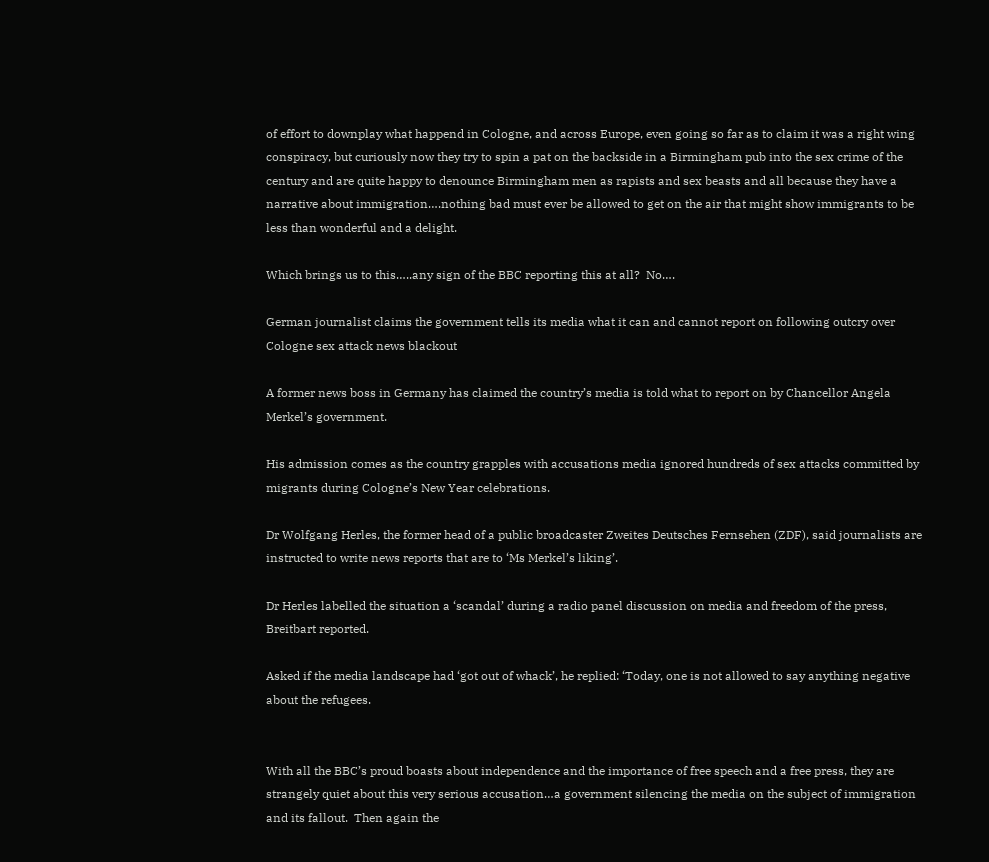of effort to downplay what happend in Cologne, and across Europe, even going so far as to claim it was a right wing conspiracy, but curiously now they try to spin a pat on the backside in a Birmingham pub into the sex crime of the century and are quite happy to denounce Birmingham men as rapists and sex beasts and all because they have a narrative about immigration….nothing bad must ever be allowed to get on the air that might show immigrants to be less than wonderful and a delight.

Which brings us to this…..any sign of the BBC reporting this at all?  No….

German journalist claims the government tells its media what it can and cannot report on following outcry over Cologne sex attack news blackout

A former news boss in Germany has claimed the country’s media is told what to report on by Chancellor Angela Merkel’s government.

His admission comes as the country grapples with accusations media ignored hundreds of sex attacks committed by migrants during Cologne’s New Year celebrations.

Dr Wolfgang Herles, the former head of a public broadcaster Zweites Deutsches Fernsehen (ZDF), said journalists are instructed to write news reports that are to ‘Ms Merkel’s liking’.

Dr Herles labelled the situation a ‘scandal’ during a radio panel discussion on media and freedom of the press, Breitbart reported.

Asked if the media landscape had ‘got out of whack’, he replied: ‘Today, one is not allowed to say anything negative about the refugees.


With all the BBC’s proud boasts about independence and the importance of free speech and a free press, they are strangely quiet about this very serious accusation…a government silencing the media on the subject of immigration and its fallout.  Then again the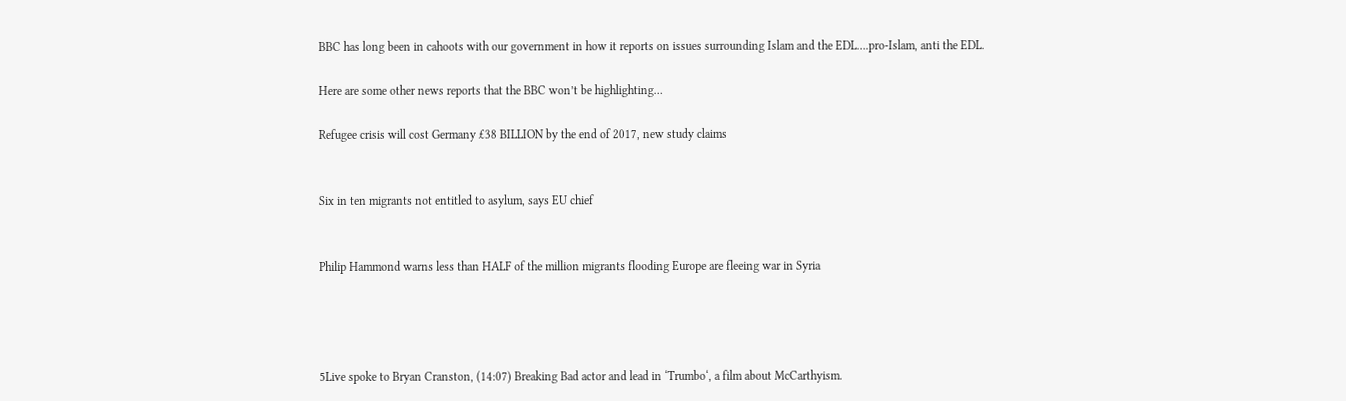BBC has long been in cahoots with our government in how it reports on issues surrounding Islam and the EDL….pro-Islam, anti the EDL.

Here are some other news reports that the BBC won’t be highlighting…

Refugee crisis will cost Germany £38 BILLION by the end of 2017, new study claims


Six in ten migrants not entitled to asylum, says EU chief


Philip Hammond warns less than HALF of the million migrants flooding Europe are fleeing war in Syria




5Live spoke to Bryan Cranston, (14:07) Breaking Bad actor and lead in ‘Trumbo‘, a film about McCarthyism.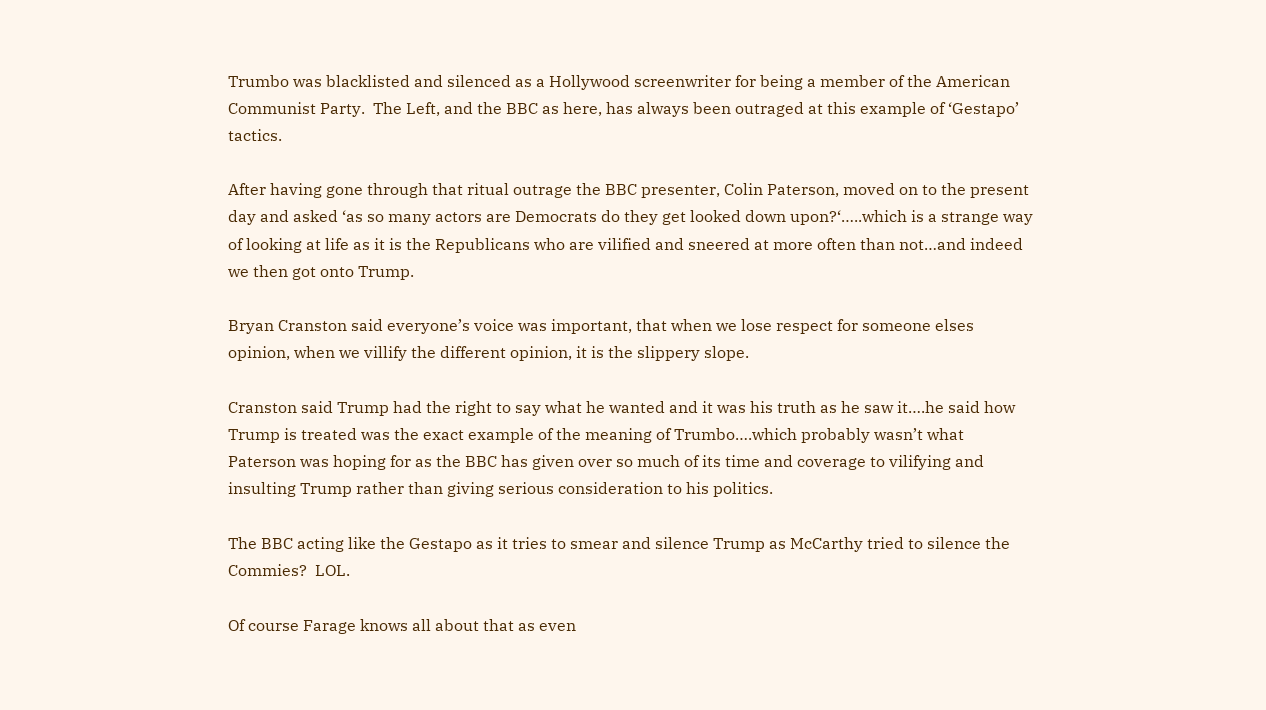Trumbo was blacklisted and silenced as a Hollywood screenwriter for being a member of the American Communist Party.  The Left, and the BBC as here, has always been outraged at this example of ‘Gestapo’ tactics.

After having gone through that ritual outrage the BBC presenter, Colin Paterson, moved on to the present day and asked ‘as so many actors are Democrats do they get looked down upon?‘…..which is a strange way of looking at life as it is the Republicans who are vilified and sneered at more often than not…and indeed we then got onto Trump.

Bryan Cranston said everyone’s voice was important, that when we lose respect for someone elses opinion, when we villify the different opinion, it is the slippery slope.

Cranston said Trump had the right to say what he wanted and it was his truth as he saw it….he said how Trump is treated was the exact example of the meaning of Trumbo….which probably wasn’t what Paterson was hoping for as the BBC has given over so much of its time and coverage to vilifying and insulting Trump rather than giving serious consideration to his politics.

The BBC acting like the Gestapo as it tries to smear and silence Trump as McCarthy tried to silence the Commies?  LOL.

Of course Farage knows all about that as even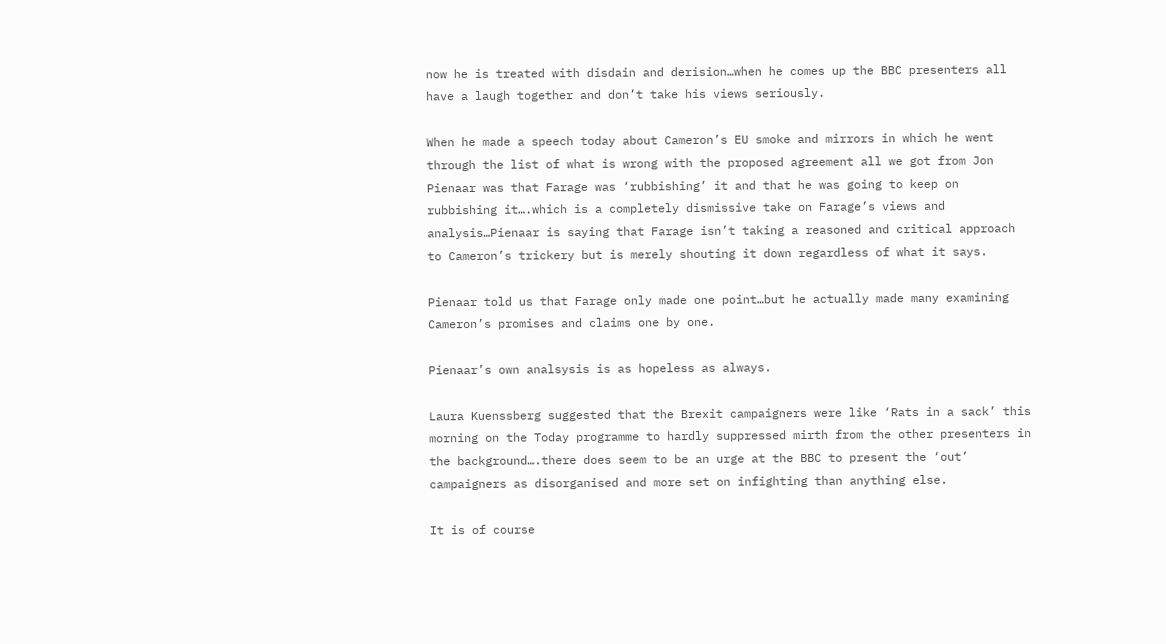now he is treated with disdain and derision…when he comes up the BBC presenters all have a laugh together and don’t take his views seriously.

When he made a speech today about Cameron’s EU smoke and mirrors in which he went through the list of what is wrong with the proposed agreement all we got from Jon Pienaar was that Farage was ‘rubbishing’ it and that he was going to keep on rubbishing it….which is a completely dismissive take on Farage’s views and analysis…Pienaar is saying that Farage isn’t taking a reasoned and critical approach to Cameron’s trickery but is merely shouting it down regardless of what it says.

Pienaar told us that Farage only made one point…but he actually made many examining Cameron’s promises and claims one by one.

Pienaar’s own analsysis is as hopeless as always.

Laura Kuenssberg suggested that the Brexit campaigners were like ‘Rats in a sack’ this morning on the Today programme to hardly suppressed mirth from the other presenters in the background….there does seem to be an urge at the BBC to present the ‘out’ campaigners as disorganised and more set on infighting than anything else.

It is of course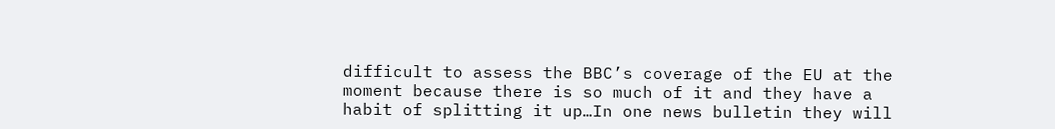difficult to assess the BBC’s coverage of the EU at the moment because there is so much of it and they have a habit of splitting it up…In one news bulletin they will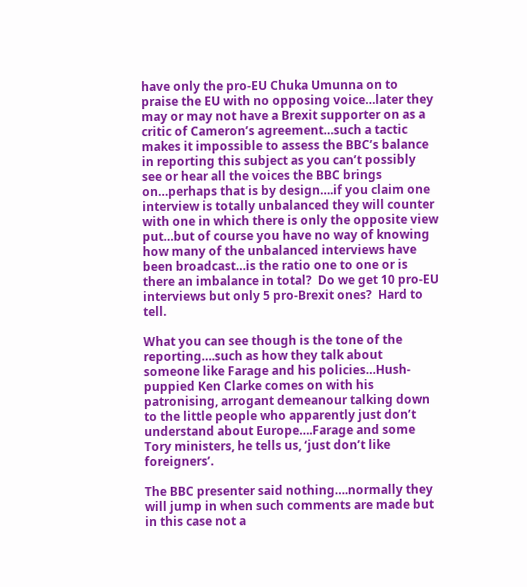have only the pro-EU Chuka Umunna on to praise the EU with no opposing voice…later they may or may not have a Brexit supporter on as a critic of Cameron’s agreement…such a tactic makes it impossible to assess the BBC’s balance in reporting this subject as you can’t possibly see or hear all the voices the BBC brings on…perhaps that is by design….if you claim one interview is totally unbalanced they will counter with one in which there is only the opposite view put…but of course you have no way of knowing how many of the unbalanced interviews have been broadcast…is the ratio one to one or is there an imbalance in total?  Do we get 10 pro-EU interviews but only 5 pro-Brexit ones?  Hard to tell.

What you can see though is the tone of the reporting….such as how they talk about someone like Farage and his policies…Hush-puppied Ken Clarke comes on with his patronising, arrogant demeanour talking down to the little people who apparently just don’t understand about Europe….Farage and some Tory ministers, he tells us, ‘just don’t like foreigners’.

The BBC presenter said nothing….normally they will jump in when such comments are made but in this case not a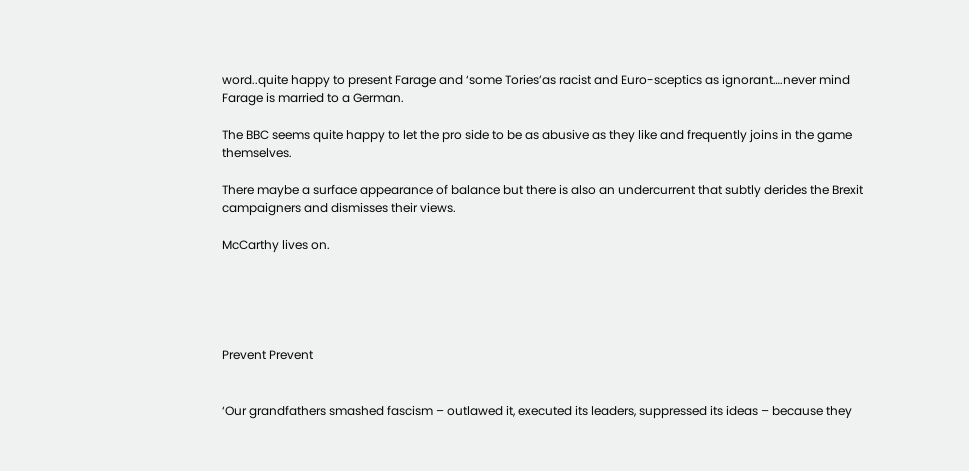word..quite happy to present Farage and ‘some Tories’as racist and Euro-sceptics as ignorant….never mind Farage is married to a German.

The BBC seems quite happy to let the pro side to be as abusive as they like and frequently joins in the game themselves.

There maybe a surface appearance of balance but there is also an undercurrent that subtly derides the Brexit campaigners and dismisses their views.

McCarthy lives on.





Prevent Prevent


‘Our grandfathers smashed fascism – outlawed it, executed its leaders, suppressed its ideas – because they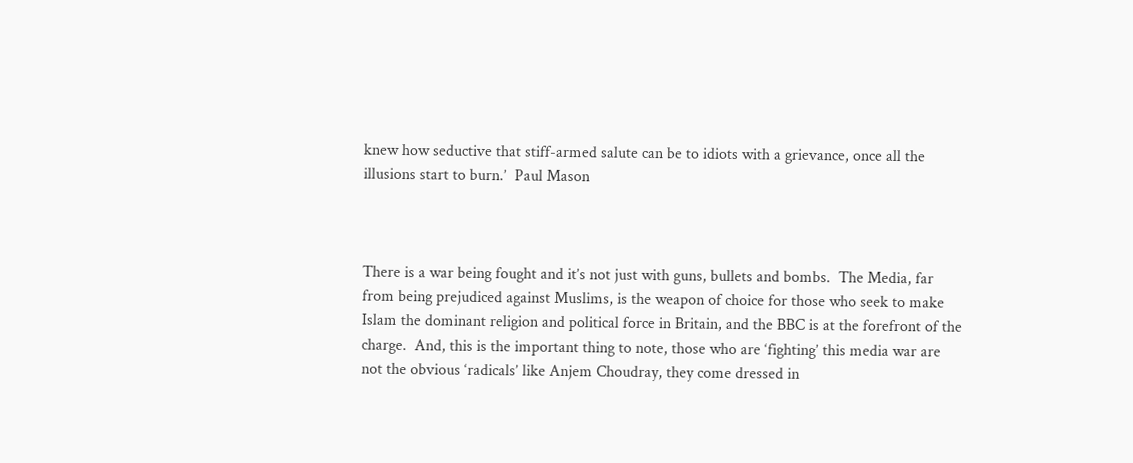knew how seductive that stiff-armed salute can be to idiots with a grievance, once all the illusions start to burn.’  Paul Mason



There is a war being fought and it’s not just with guns, bullets and bombs.  The Media, far from being prejudiced against Muslims, is the weapon of choice for those who seek to make Islam the dominant religion and political force in Britain, and the BBC is at the forefront of the charge.  And, this is the important thing to note, those who are ‘fighting’ this media war are not the obvious ‘radicals’ like Anjem Choudray, they come dressed in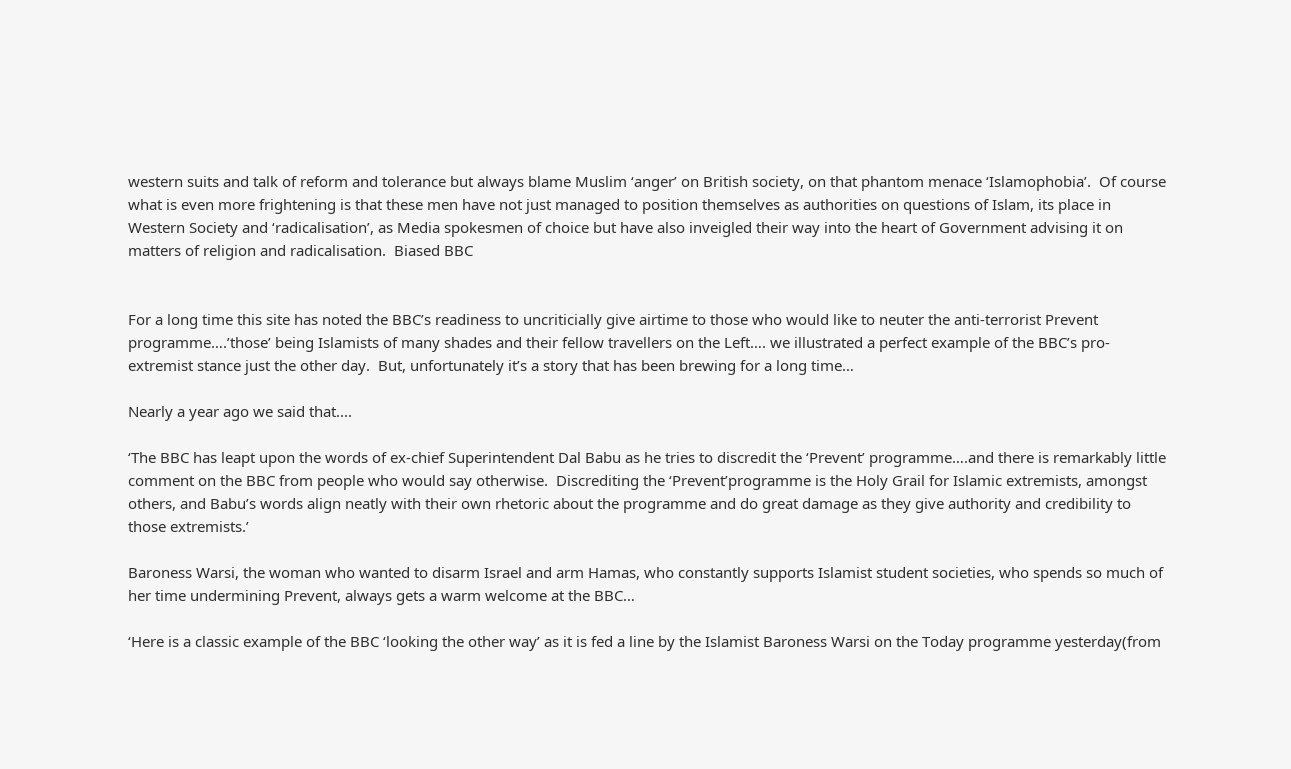western suits and talk of reform and tolerance but always blame Muslim ‘anger’ on British society, on that phantom menace ‘Islamophobia’.  Of course what is even more frightening is that these men have not just managed to position themselves as authorities on questions of Islam, its place in Western Society and ‘radicalisation’, as Media spokesmen of choice but have also inveigled their way into the heart of Government advising it on matters of religion and radicalisation.  Biased BBC


For a long time this site has noted the BBC’s readiness to uncriticially give airtime to those who would like to neuter the anti-terrorist Prevent programme….’those’ being Islamists of many shades and their fellow travellers on the Left…. we illustrated a perfect example of the BBC’s pro-extremist stance just the other day.  But, unfortunately it’s a story that has been brewing for a long time…

Nearly a year ago we said that....

‘The BBC has leapt upon the words of ex-chief Superintendent Dal Babu as he tries to discredit the ‘Prevent’ programme….and there is remarkably little comment on the BBC from people who would say otherwise.  Discrediting the ‘Prevent’programme is the Holy Grail for Islamic extremists, amongst others, and Babu’s words align neatly with their own rhetoric about the programme and do great damage as they give authority and credibility to those extremists.’

Baroness Warsi, the woman who wanted to disarm Israel and arm Hamas, who constantly supports Islamist student societies, who spends so much of her time undermining Prevent, always gets a warm welcome at the BBC…

‘Here is a classic example of the BBC ‘looking the other way’ as it is fed a line by the Islamist Baroness Warsi on the Today programme yesterday(from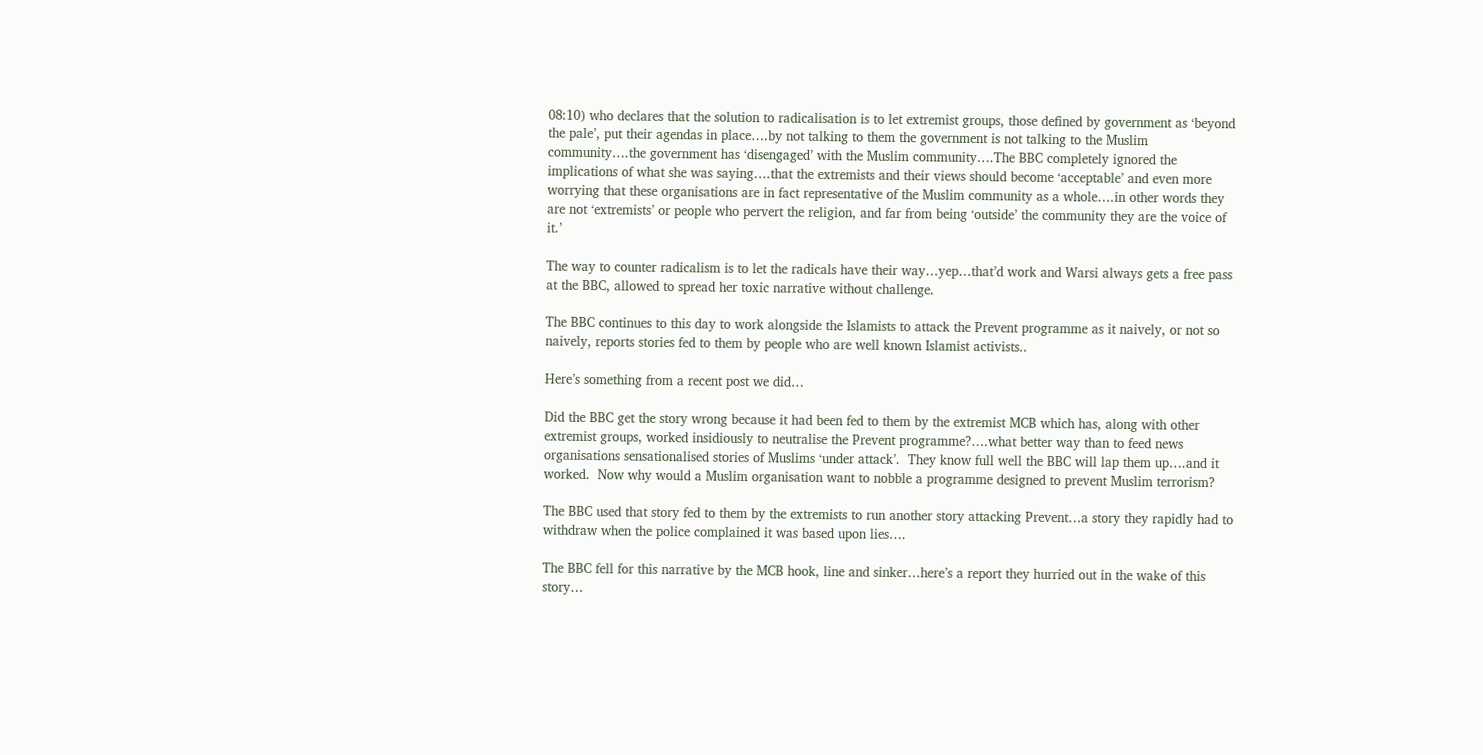08:10) who declares that the solution to radicalisation is to let extremist groups, those defined by government as ‘beyond the pale’, put their agendas in place….by not talking to them the government is not talking to the Muslim community….the government has ‘disengaged’ with the Muslim community….The BBC completely ignored the implications of what she was saying….that the extremists and their views should become ‘acceptable’ and even more worrying that these organisations are in fact representative of the Muslim community as a whole….in other words they are not ‘extremists’ or people who pervert the religion, and far from being ‘outside’ the community they are the voice of it.’

The way to counter radicalism is to let the radicals have their way…yep…that’d work and Warsi always gets a free pass at the BBC, allowed to spread her toxic narrative without challenge.

The BBC continues to this day to work alongside the Islamists to attack the Prevent programme as it naively, or not so naively, reports stories fed to them by people who are well known Islamist activists..

Here’s something from a recent post we did…

Did the BBC get the story wrong because it had been fed to them by the extremist MCB which has, along with other extremist groups, worked insidiously to neutralise the Prevent programme?….what better way than to feed news organisations sensationalised stories of Muslims ‘under attack’.  They know full well the BBC will lap them up….and it worked.  Now why would a Muslim organisation want to nobble a programme designed to prevent Muslim terrorism?

The BBC used that story fed to them by the extremists to run another story attacking Prevent…a story they rapidly had to withdraw when the police complained it was based upon lies….

The BBC fell for this narrative by the MCB hook, line and sinker…here’s a report they hurried out in the wake of this story…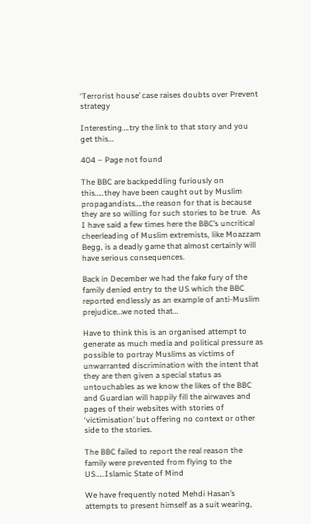‘Terrorist house’ case raises doubts over Prevent strategy

Interesting….try the link to that story and you get this…

404 – Page not found

The BBC are backpeddling furiously on this…..they have been caught out by Muslim propagandists….the reason for that is because they are so willing for such stories to be true.  As I have said a few times here the BBC’s uncritical cheerleading of Muslim extremists, like Moazzam Begg, is a deadly game that almost certainly will have serious consequences.

Back in December we had the fake fury of the family denied entry to the US which the BBC reported endlessly as an example of anti-Muslim prejudice…we noted that…

Have to think this is an organised attempt to generate as much media and political pressure as possible to portray Muslims as victims of unwarranted discrimination with the intent that they are then given a special status as untouchables as we know the likes of the BBC and Guardian will happily fill the airwaves and pages of their websites with stories of ‘victimisation’ but offering no context or other side to the stories.

The BBC failed to report the real reason the family were prevented from flying to the US…..Islamic State of Mind

We have frequently noted Mehdi Hasan’s attempts to present himself as a suit wearing,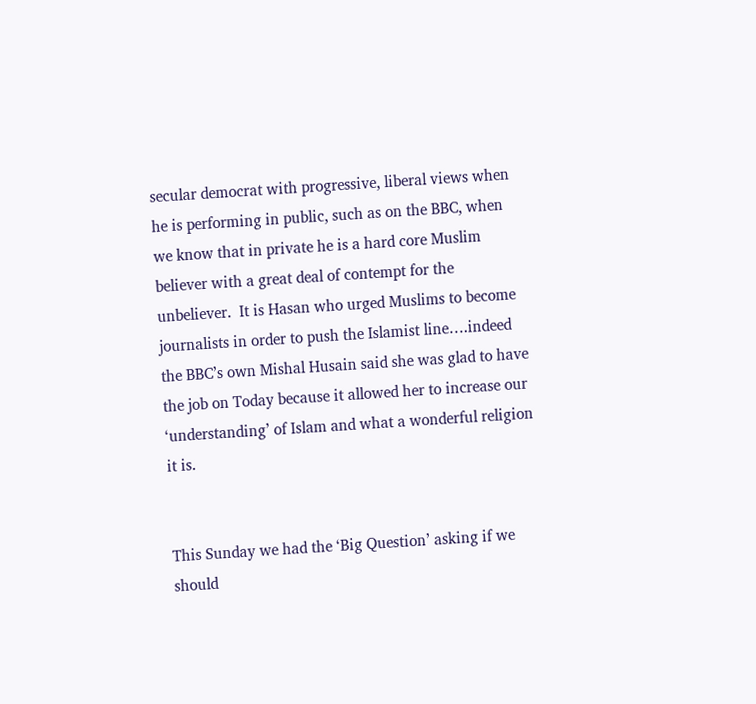secular democrat with progressive, liberal views when he is performing in public, such as on the BBC, when we know that in private he is a hard core Muslim believer with a great deal of contempt for the unbeliever.  It is Hasan who urged Muslims to become journalists in order to push the Islamist line….indeed the BBC’s own Mishal Husain said she was glad to have the job on Today because it allowed her to increase our ‘understanding’ of Islam and what a wonderful religion it is.


This Sunday we had the ‘Big Question’ asking if we should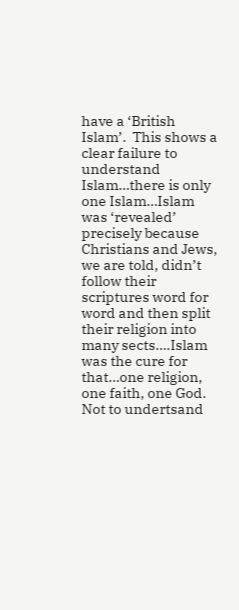have a ‘British Islam’.  This shows a clear failure to understand Islam…there is only one Islam…Islam was ‘revealed’ precisely because Christians and Jews, we are told, didn’t follow their scriptures word for word and then split their religion into many sects….Islam was the cure for that…one religion, one faith, one God.  Not to undertsand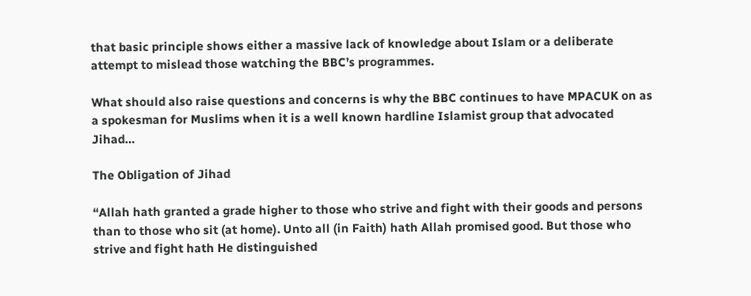that basic principle shows either a massive lack of knowledge about Islam or a deliberate attempt to mislead those watching the BBC’s programmes.

What should also raise questions and concerns is why the BBC continues to have MPACUK on as a spokesman for Muslims when it is a well known hardline Islamist group that advocated Jihad…

The Obligation of Jihad

“Allah hath granted a grade higher to those who strive and fight with their goods and persons than to those who sit (at home). Unto all (in Faith) hath Allah promised good. But those who strive and fight hath He distinguished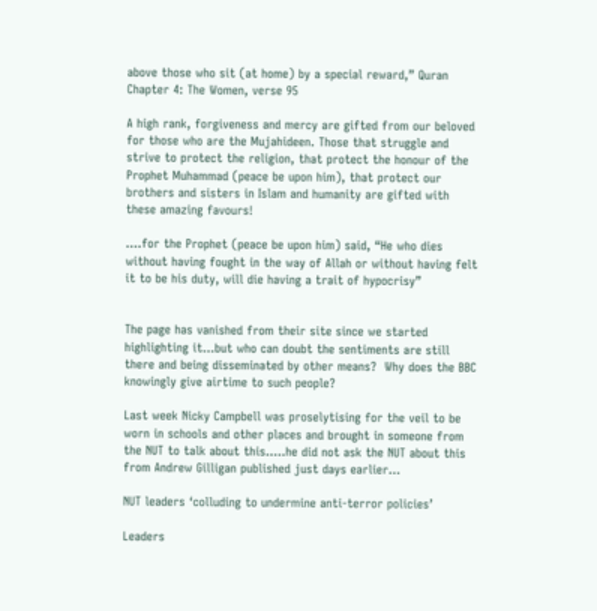above those who sit (at home) by a special reward,” Quran Chapter 4: The Women, verse 95

A high rank, forgiveness and mercy are gifted from our beloved for those who are the Mujahideen. Those that struggle and strive to protect the religion, that protect the honour of the Prophet Muhammad (peace be upon him), that protect our brothers and sisters in Islam and humanity are gifted with these amazing favours!

….for the Prophet (peace be upon him) said, “He who dies without having fought in the way of Allah or without having felt it to be his duty, will die having a trait of hypocrisy”


The page has vanished from their site since we started highlighting it…but who can doubt the sentiments are still there and being disseminated by other means?  Why does the BBC knowingly give airtime to such people?

Last week Nicky Campbell was proselytising for the veil to be worn in schools and other places and brought in someone from the NUT to talk about this…..he did not ask the NUT about this from Andrew Gilligan published just days earlier…

NUT leaders ‘colluding to undermine anti-terror policies’

Leaders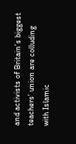and activists of Britain’s biggest teachers’ union are colluding with Islamic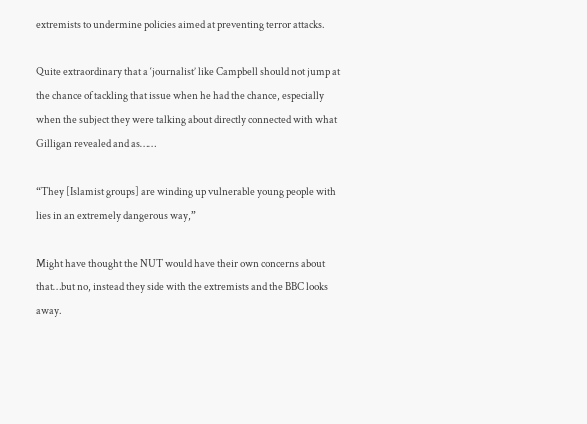extremists to undermine policies aimed at preventing terror attacks.

Quite extraordinary that a ‘journalist’ like Campbell should not jump at the chance of tackling that issue when he had the chance, especially when the subject they were talking about directly connected with what Gilligan revealed and as……

“They [Islamist groups] are winding up vulnerable young people with lies in an extremely dangerous way,”

Might have thought the NUT would have their own concerns about that…but no, instead they side with the extremists and the BBC looks away.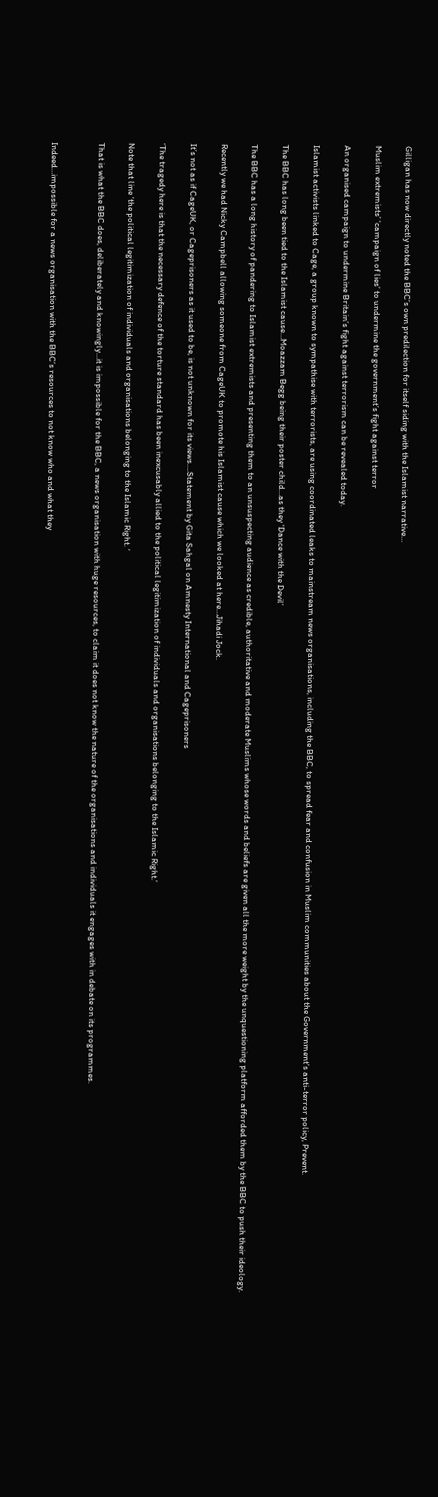Gilligan has now directly noted the BBC’s own predilection for itself siding with the Islamist narrative…

Muslim extremists’ ‘campaign of lies’ to undermine the government’s fight against terror

An organised campaign to undermine Britain’s fight against terrorism can be revealed today.

Islamist activists linked to Cage, a group known to sympathise with terrorists, are using coordinated leaks to mainstream news organisations, including the BBC, to spread fear and confusion in Muslim communities about the Government’s anti-terror policy, Prevent.

The BBC has long been tied to the Islamist cause…Moazzam Begg being their poster child…as they ‘Dance with the Devil’

The BBC has a long history of pandering to Islamist extremists and presenting them to an unsuspecting audience as credible, authoritative and moderate Muslims whose words and beliefs are given all the more weight by the unquestioning platform afforded them by the BBC to push their ideology.

Recently we had Nicky Campbell allowing someone from CageUK to promote his Islamist cause which we looked at here…Jihadi Jock.

It’s not as if CageUK, or Cageprisoners as it used to be, is not unknown for its views….Statement by Gita Sahgal on Amnesty International and Cageprisoners

‘The tragedy here is that the necessary defence of the torture standard has been inexcusably allied to the political legitimization of individuals and organisations belonging to the Islamic Right.’

Note that line ‘the political legitimization of individuals and organisations belonging to the Islamic Right. ‘

That is what the BBC does, deliberately and knowingly…it is impossible for the BBC, a news organisation with huge resources, to claim it does not know the nature of the organisations and individuals it engages with in debate on its programmes.


Indeed…impossible for a news organisation with the BBC’s resources to not know who and what they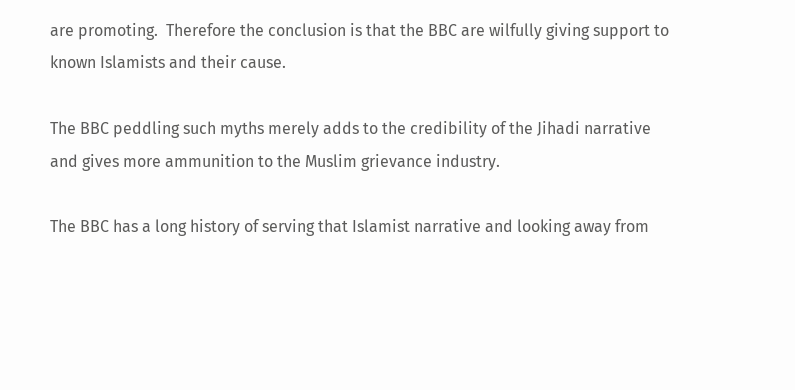are promoting.  Therefore the conclusion is that the BBC are wilfully giving support to known Islamists and their cause.

The BBC peddling such myths merely adds to the credibility of the Jihadi narrative and gives more ammunition to the Muslim grievance industry.

The BBC has a long history of serving that Islamist narrative and looking away from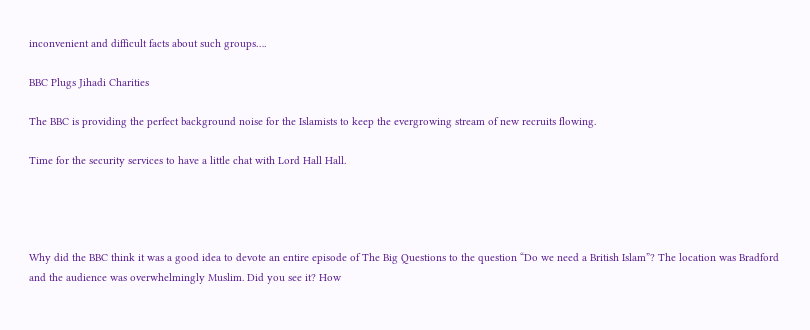inconvenient and difficult facts about such groups….

BBC Plugs Jihadi Charities

The BBC is providing the perfect background noise for the Islamists to keep the evergrowing stream of new recruits flowing.

Time for the security services to have a little chat with Lord Hall Hall.




Why did the BBC think it was a good idea to devote an entire episode of The Big Questions to the question “Do we need a British Islam”? The location was Bradford and the audience was overwhelmingly Muslim. Did you see it? How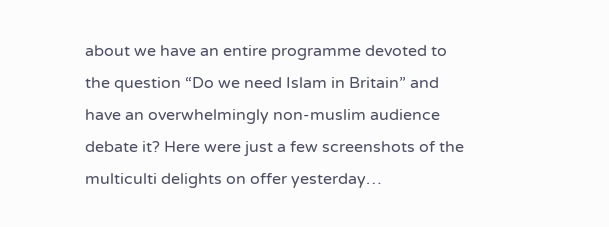about we have an entire programme devoted to the question “Do we need Islam in Britain” and have an overwhelmingly non-muslim audience debate it? Here were just a few screenshots of the multiculti delights on offer yesterday…